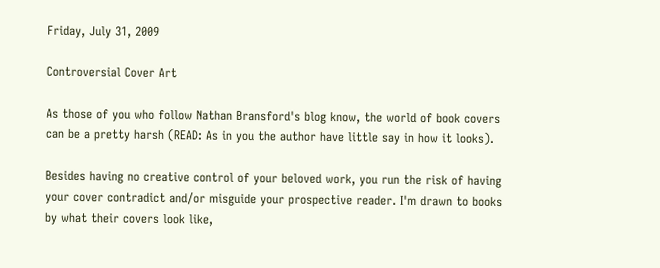Friday, July 31, 2009

Controversial Cover Art

As those of you who follow Nathan Bransford's blog know, the world of book covers can be a pretty harsh (READ: As in you the author have little say in how it looks).

Besides having no creative control of your beloved work, you run the risk of having your cover contradict and/or misguide your prospective reader. I'm drawn to books by what their covers look like,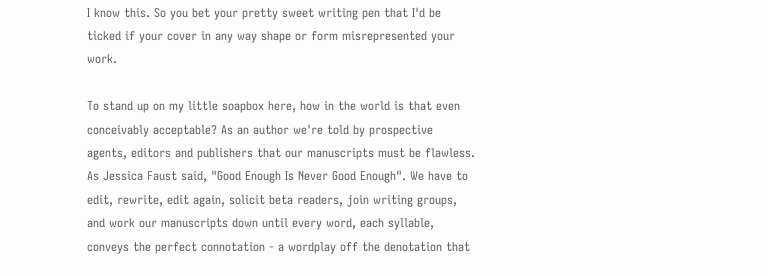I know this. So you bet your pretty sweet writing pen that I'd be ticked if your cover in any way shape or form misrepresented your work.

To stand up on my little soapbox here, how in the world is that even conceivably acceptable? As an author we're told by prospective agents, editors and publishers that our manuscripts must be flawless. As Jessica Faust said, "Good Enough Is Never Good Enough". We have to edit, rewrite, edit again, solicit beta readers, join writing groups, and work our manuscripts down until every word, each syllable, conveys the perfect connotation - a wordplay off the denotation that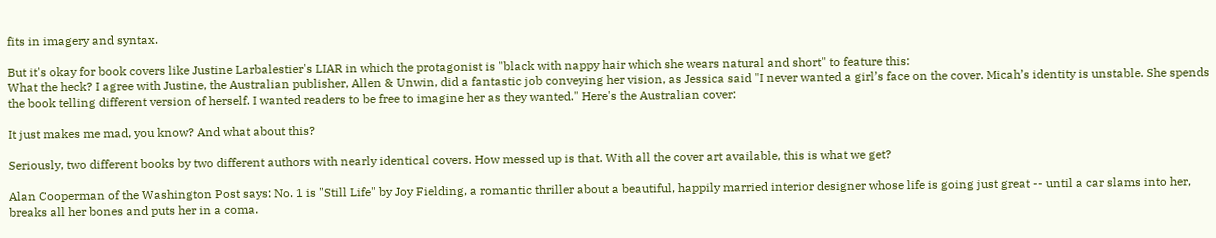fits in imagery and syntax.

But it's okay for book covers like Justine Larbalestier's LIAR in which the protagonist is "black with nappy hair which she wears natural and short" to feature this:
What the heck? I agree with Justine, the Australian publisher, Allen & Unwin, did a fantastic job conveying her vision, as Jessica said "I never wanted a girl’s face on the cover. Micah’s identity is unstable. She spends the book telling different version of herself. I wanted readers to be free to imagine her as they wanted." Here's the Australian cover:

It just makes me mad, you know? And what about this?

Seriously, two different books by two different authors with nearly identical covers. How messed up is that. With all the cover art available, this is what we get?

Alan Cooperman of the Washington Post says: No. 1 is "Still Life" by Joy Fielding, a romantic thriller about a beautiful, happily married interior designer whose life is going just great -- until a car slams into her, breaks all her bones and puts her in a coma.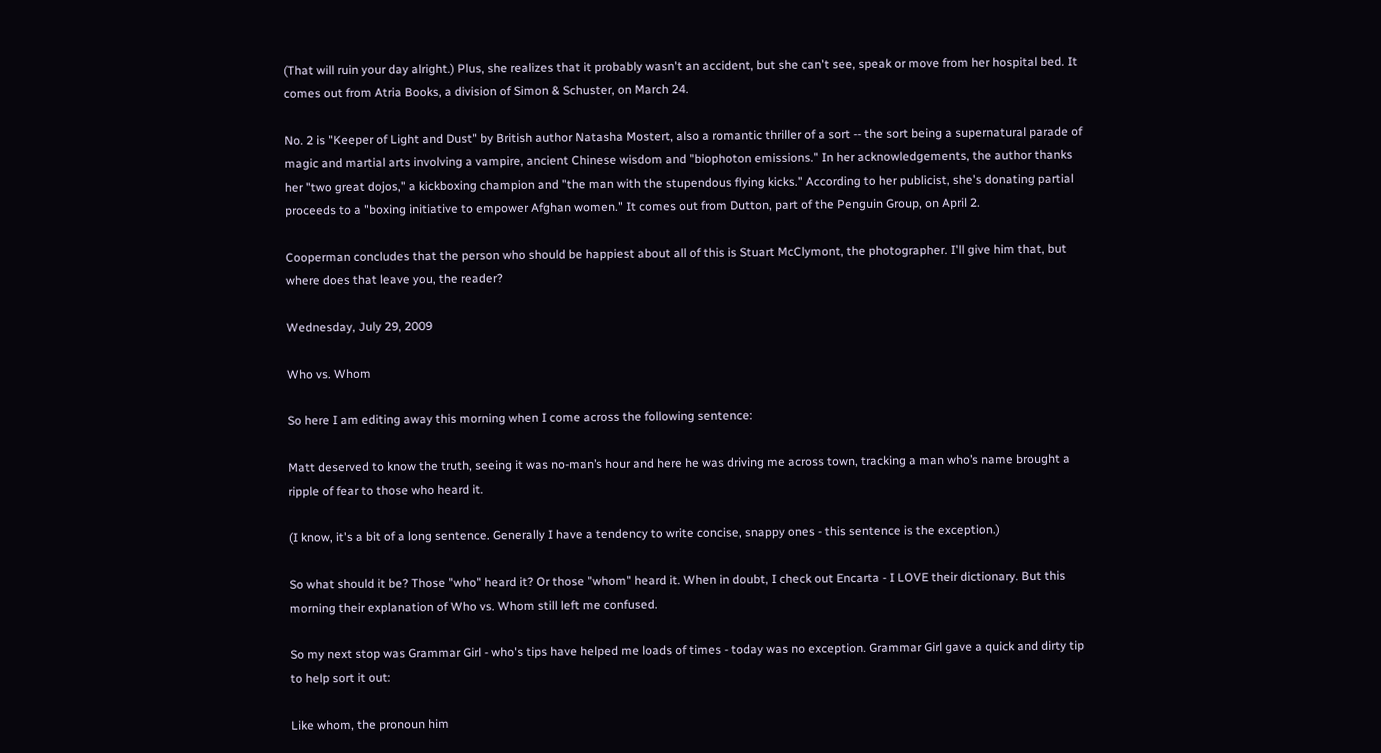(That will ruin your day alright.) Plus, she realizes that it probably wasn't an accident, but she can't see, speak or move from her hospital bed. It comes out from Atria Books, a division of Simon & Schuster, on March 24.

No. 2 is "Keeper of Light and Dust" by British author Natasha Mostert, also a romantic thriller of a sort -- the sort being a supernatural parade of magic and martial arts involving a vampire, ancient Chinese wisdom and "biophoton emissions." In her acknowledgements, the author thanks her "two great dojos," a kickboxing champion and "the man with the stupendous flying kicks." According to her publicist, she's donating partial proceeds to a "boxing initiative to empower Afghan women." It comes out from Dutton, part of the Penguin Group, on April 2.

Cooperman concludes that the person who should be happiest about all of this is Stuart McClymont, the photographer. I'll give him that, but where does that leave you, the reader?

Wednesday, July 29, 2009

Who vs. Whom

So here I am editing away this morning when I come across the following sentence:

Matt deserved to know the truth, seeing it was no-man’s hour and here he was driving me across town, tracking a man who’s name brought a ripple of fear to those who heard it.

(I know, it's a bit of a long sentence. Generally I have a tendency to write concise, snappy ones - this sentence is the exception.)

So what should it be? Those "who" heard it? Or those "whom" heard it. When in doubt, I check out Encarta - I LOVE their dictionary. But this morning their explanation of Who vs. Whom still left me confused.

So my next stop was Grammar Girl - who's tips have helped me loads of times - today was no exception. Grammar Girl gave a quick and dirty tip to help sort it out:

Like whom, the pronoun him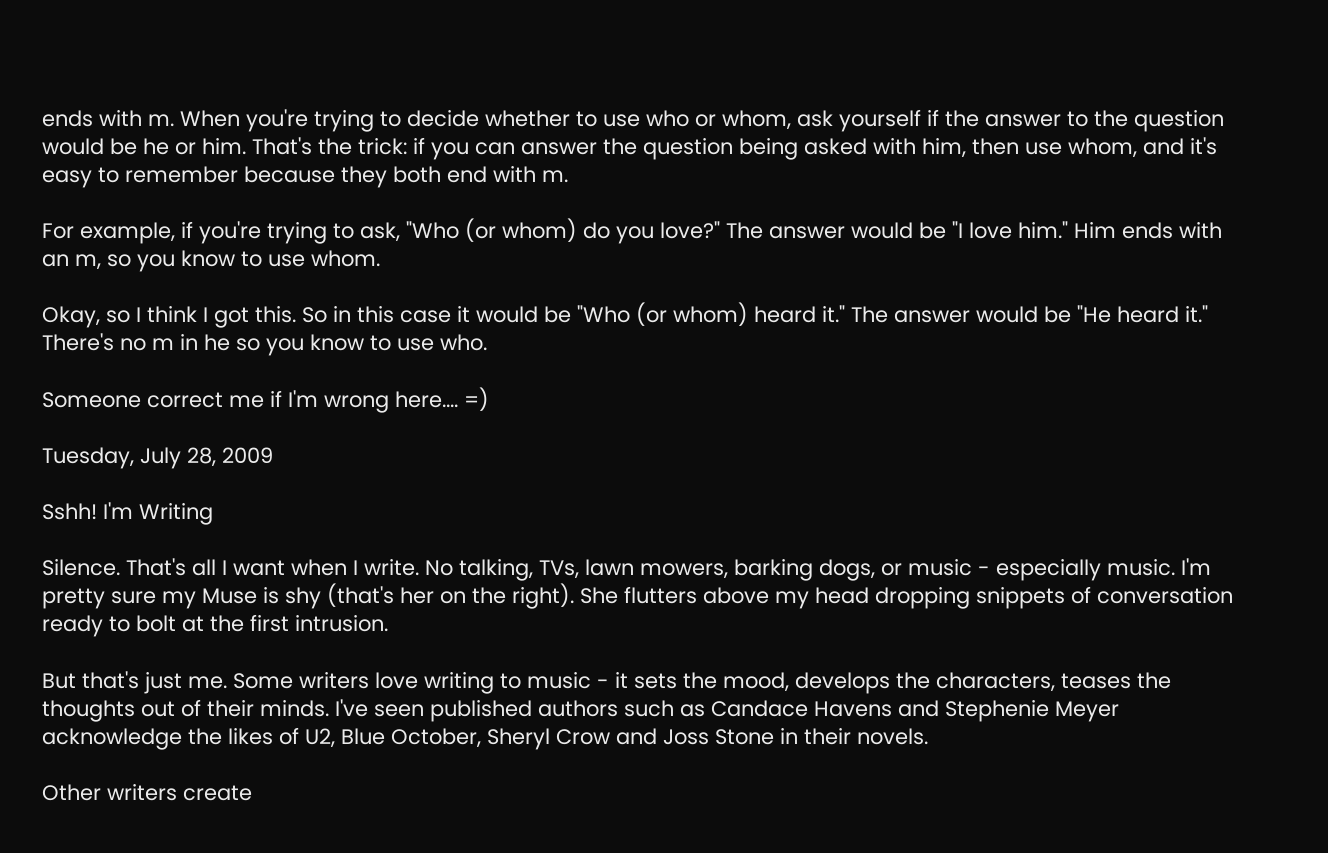ends with m. When you're trying to decide whether to use who or whom, ask yourself if the answer to the question would be he or him. That's the trick: if you can answer the question being asked with him, then use whom, and it's easy to remember because they both end with m.

For example, if you're trying to ask, "Who (or whom) do you love?" The answer would be "I love him." Him ends with an m, so you know to use whom.

Okay, so I think I got this. So in this case it would be "Who (or whom) heard it." The answer would be "He heard it." There's no m in he so you know to use who.

Someone correct me if I'm wrong here.... =)

Tuesday, July 28, 2009

Sshh! I'm Writing

Silence. That's all I want when I write. No talking, TVs, lawn mowers, barking dogs, or music - especially music. I'm pretty sure my Muse is shy (that's her on the right). She flutters above my head dropping snippets of conversation ready to bolt at the first intrusion.

But that's just me. Some writers love writing to music - it sets the mood, develops the characters, teases the thoughts out of their minds. I've seen published authors such as Candace Havens and Stephenie Meyer acknowledge the likes of U2, Blue October, Sheryl Crow and Joss Stone in their novels.

Other writers create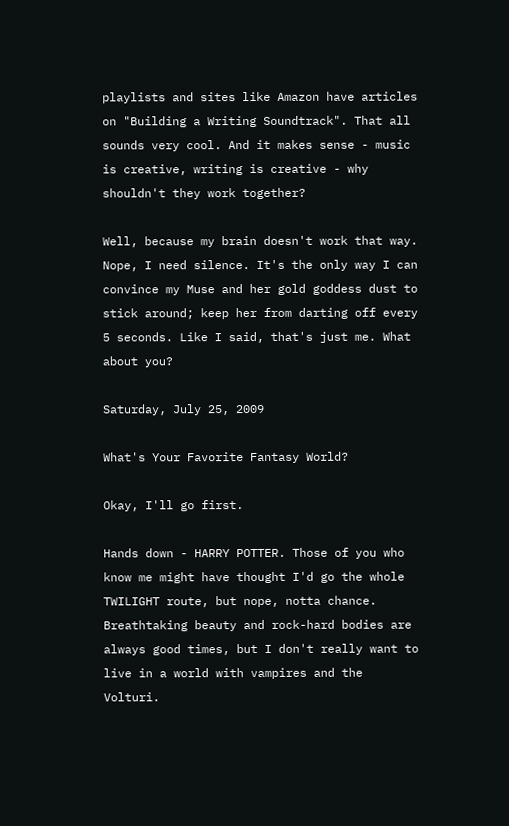playlists and sites like Amazon have articles on "Building a Writing Soundtrack". That all sounds very cool. And it makes sense - music is creative, writing is creative - why shouldn't they work together?

Well, because my brain doesn't work that way. Nope, I need silence. It's the only way I can convince my Muse and her gold goddess dust to stick around; keep her from darting off every 5 seconds. Like I said, that's just me. What about you?

Saturday, July 25, 2009

What's Your Favorite Fantasy World?

Okay, I'll go first.

Hands down - HARRY POTTER. Those of you who know me might have thought I'd go the whole TWILIGHT route, but nope, notta chance. Breathtaking beauty and rock-hard bodies are always good times, but I don't really want to live in a world with vampires and the Volturi.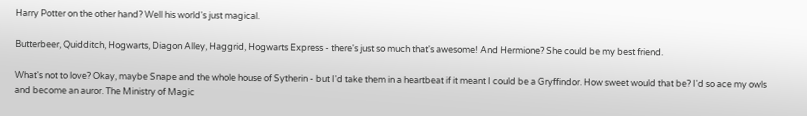Harry Potter on the other hand? Well his world's just magical.

Butterbeer, Quidditch, Hogwarts, Diagon Alley, Haggrid, Hogwarts Express - there's just so much that's awesome! And Hermione? She could be my best friend.

What's not to love? Okay, maybe Snape and the whole house of Sytherin - but I'd take them in a heartbeat if it meant I could be a Gryffindor. How sweet would that be? I'd so ace my owls and become an auror. The Ministry of Magic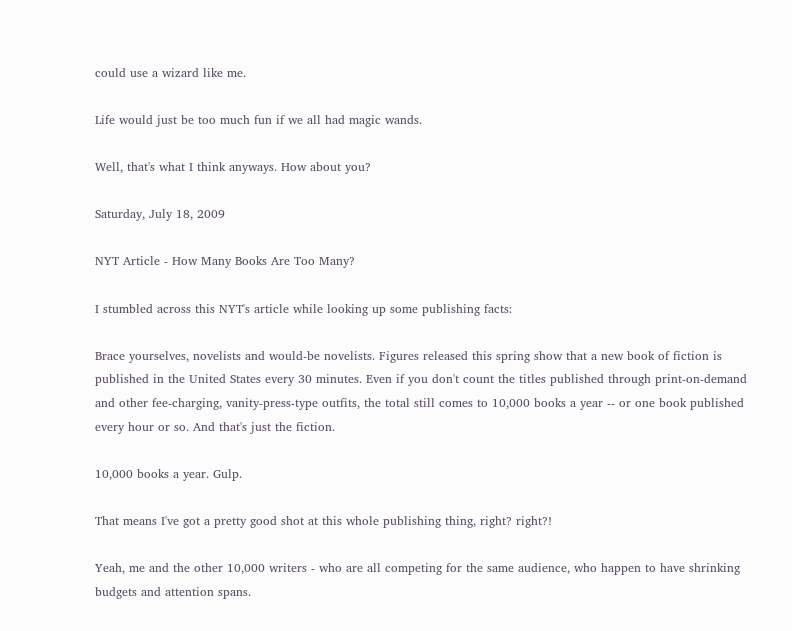could use a wizard like me.

Life would just be too much fun if we all had magic wands.

Well, that's what I think anyways. How about you?

Saturday, July 18, 2009

NYT Article - How Many Books Are Too Many?

I stumbled across this NYT's article while looking up some publishing facts:

Brace yourselves, novelists and would-be novelists. Figures released this spring show that a new book of fiction is published in the United States every 30 minutes. Even if you don't count the titles published through print-on-demand and other fee-charging, vanity-press-type outfits, the total still comes to 10,000 books a year -- or one book published every hour or so. And that's just the fiction.

10,000 books a year. Gulp.

That means I've got a pretty good shot at this whole publishing thing, right? right?!

Yeah, me and the other 10,000 writers - who are all competing for the same audience, who happen to have shrinking budgets and attention spans.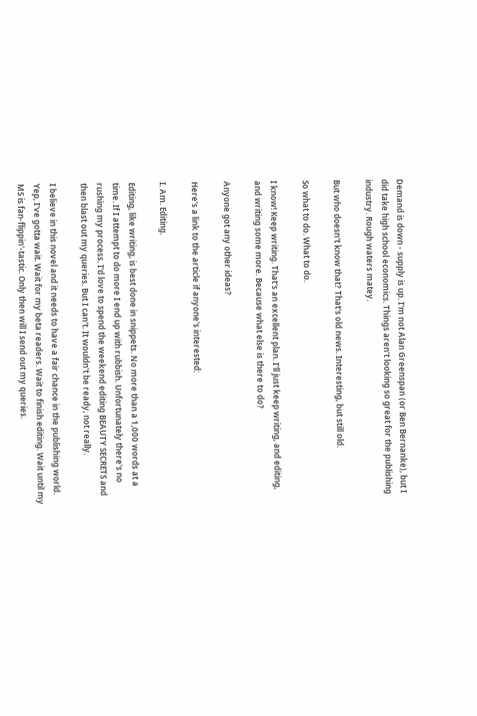Demand is down - supply is up. I'm not Alan Greenspan (or Ben Bernanke), but I did take high school economics. Things aren't looking so great for the publishing industry. Rough waters matey.

But who doesn't know that? That's old news. Interesting, but still old.

So what to do. What to do.

I know! Keep writing. That's an excellent plan. I'll just keep writing, and editing, and writing some more. Because what else is there to do?

Anyone got any other ideas?

Here's a link to the article if anyone's interested:

I. Am. Editing.

Editing, like writing, is best done in snippets. No more than a 1,000 words at a time. If I attempt to do more I end up with rubbish. Unfortunately there's no rushing my process. I'd love to spend the weekend editing BEAUTY SECRETS and then blast out my queries. But I can't. It wouldn't be ready, not really.

I believe in this novel and it needs to have a fair chance in the publishing world. Yep, I've gotta wait. Wait for my beta readers. Wait to finish editing. Wait until my MS is fan-flippin'-tastic. Only then will I send out my queries.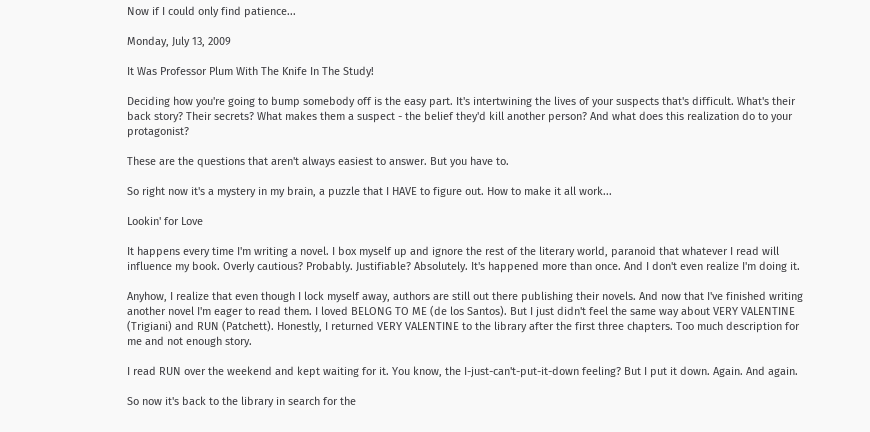Now if I could only find patience...

Monday, July 13, 2009

It Was Professor Plum With The Knife In The Study!

Deciding how you're going to bump somebody off is the easy part. It's intertwining the lives of your suspects that's difficult. What's their back story? Their secrets? What makes them a suspect - the belief they'd kill another person? And what does this realization do to your protagonist?

These are the questions that aren't always easiest to answer. But you have to.

So right now it's a mystery in my brain, a puzzle that I HAVE to figure out. How to make it all work...

Lookin' for Love

It happens every time I'm writing a novel. I box myself up and ignore the rest of the literary world, paranoid that whatever I read will influence my book. Overly cautious? Probably. Justifiable? Absolutely. It's happened more than once. And I don't even realize I'm doing it.

Anyhow, I realize that even though I lock myself away, authors are still out there publishing their novels. And now that I've finished writing another novel I'm eager to read them. I loved BELONG TO ME (de los Santos). But I just didn't feel the same way about VERY VALENTINE (Trigiani) and RUN (Patchett). Honestly, I returned VERY VALENTINE to the library after the first three chapters. Too much description for me and not enough story.

I read RUN over the weekend and kept waiting for it. You know, the I-just-can't-put-it-down feeling? But I put it down. Again. And again.

So now it's back to the library in search for the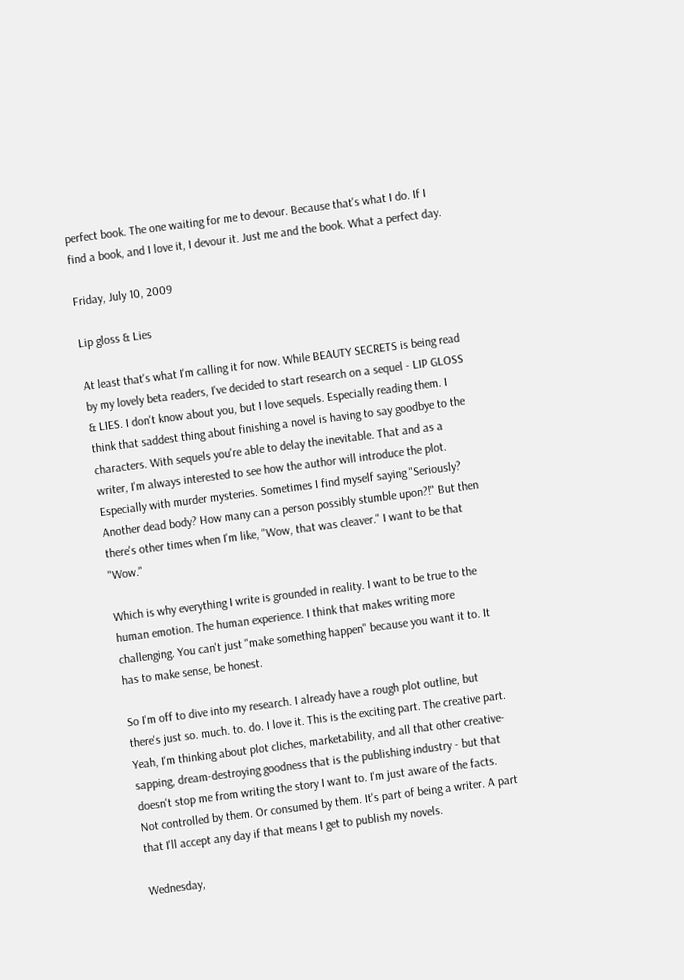perfect book. The one waiting for me to devour. Because that's what I do. If I find a book, and I love it, I devour it. Just me and the book. What a perfect day.

Friday, July 10, 2009

Lip gloss & Lies

At least that's what I'm calling it for now. While BEAUTY SECRETS is being read by my lovely beta readers, I've decided to start research on a sequel - LIP GLOSS & LIES. I don't know about you, but I love sequels. Especially reading them. I think that saddest thing about finishing a novel is having to say goodbye to the characters. With sequels you're able to delay the inevitable. That and as a writer, I'm always interested to see how the author will introduce the plot. Especially with murder mysteries. Sometimes I find myself saying "Seriously? Another dead body? How many can a person possibly stumble upon?!" But then there's other times when I'm like, "Wow, that was cleaver." I want to be that "Wow."

Which is why everything I write is grounded in reality. I want to be true to the human emotion. The human experience. I think that makes writing more challenging. You can't just "make something happen" because you want it to. It has to make sense, be honest.

So I'm off to dive into my research. I already have a rough plot outline, but there's just so. much. to. do. I love it. This is the exciting part. The creative part. Yeah, I'm thinking about plot cliches, marketability, and all that other creative-sapping, dream-destroying goodness that is the publishing industry - but that doesn't stop me from writing the story I want to. I'm just aware of the facts. Not controlled by them. Or consumed by them. It's part of being a writer. A part that I'll accept any day if that means I get to publish my novels.

Wednesday,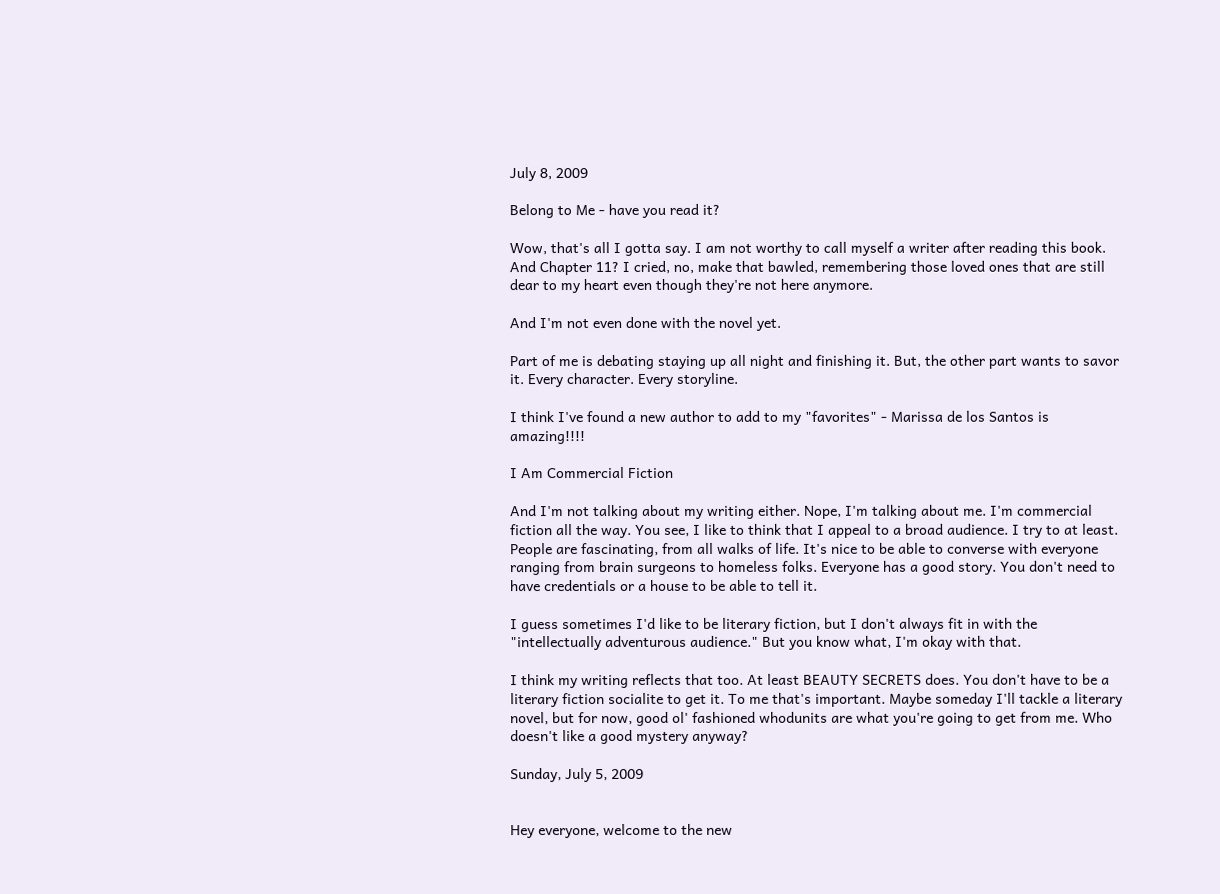July 8, 2009

Belong to Me - have you read it?

Wow, that's all I gotta say. I am not worthy to call myself a writer after reading this book. And Chapter 11? I cried, no, make that bawled, remembering those loved ones that are still dear to my heart even though they're not here anymore.

And I'm not even done with the novel yet.

Part of me is debating staying up all night and finishing it. But, the other part wants to savor it. Every character. Every storyline.

I think I've found a new author to add to my "favorites" - Marissa de los Santos is amazing!!!!

I Am Commercial Fiction

And I'm not talking about my writing either. Nope, I'm talking about me. I'm commercial fiction all the way. You see, I like to think that I appeal to a broad audience. I try to at least. People are fascinating, from all walks of life. It's nice to be able to converse with everyone ranging from brain surgeons to homeless folks. Everyone has a good story. You don't need to have credentials or a house to be able to tell it.

I guess sometimes I'd like to be literary fiction, but I don't always fit in with the "intellectually adventurous audience." But you know what, I'm okay with that.

I think my writing reflects that too. At least BEAUTY SECRETS does. You don't have to be a literary fiction socialite to get it. To me that's important. Maybe someday I'll tackle a literary novel, but for now, good ol' fashioned whodunits are what you're going to get from me. Who doesn't like a good mystery anyway?

Sunday, July 5, 2009


Hey everyone, welcome to the new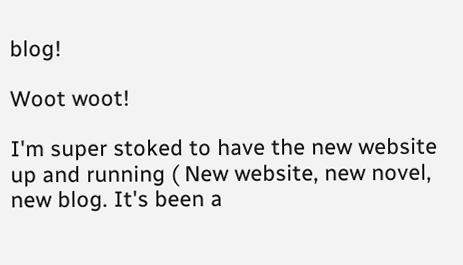blog!

Woot woot!

I'm super stoked to have the new website up and running ( New website, new novel, new blog. It's been a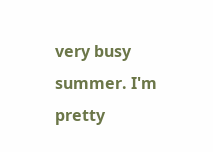very busy summer. I'm pretty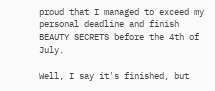proud that I managed to exceed my personal deadline and finish BEAUTY SECRETS before the 4th of July.

Well, I say it's finished, but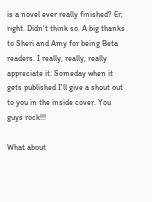is a novel ever really finished? Er, right. Didn't think so. A big thanks to Sheri and Amy for being Beta readers. I really, really, really appreciate it. Someday when it gets published I'll give a shout out to you in the inside cover. You guys rock!!!

What about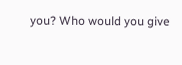you? Who would you give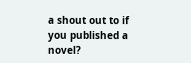a shout out to if you published a novel?